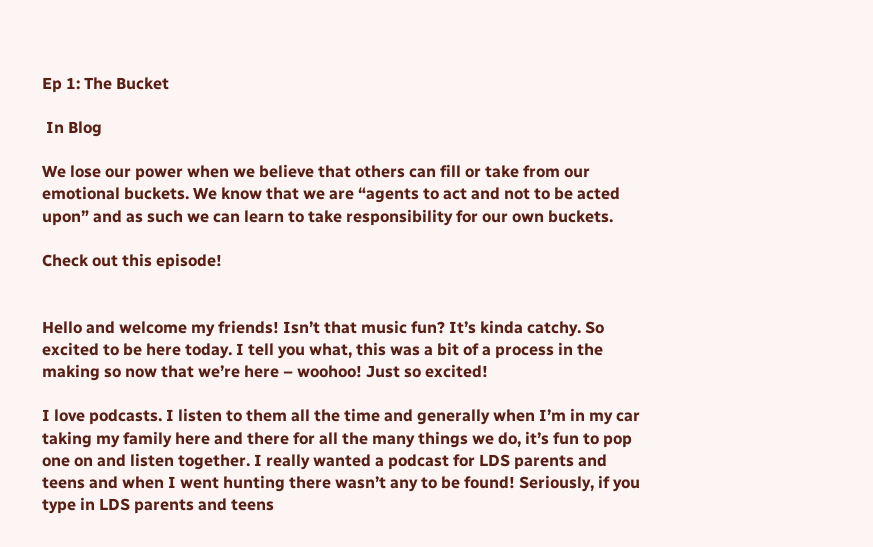Ep 1: The Bucket

 In Blog

We lose our power when we believe that others can fill or take from our emotional buckets. We know that we are “agents to act and not to be acted upon” and as such we can learn to take responsibility for our own buckets.

Check out this episode!


Hello and welcome my friends! Isn’t that music fun? It’s kinda catchy. So excited to be here today. I tell you what, this was a bit of a process in the making so now that we’re here – woohoo! Just so excited!

I love podcasts. I listen to them all the time and generally when I’m in my car taking my family here and there for all the many things we do, it’s fun to pop one on and listen together. I really wanted a podcast for LDS parents and teens and when I went hunting there wasn’t any to be found! Seriously, if you type in LDS parents and teens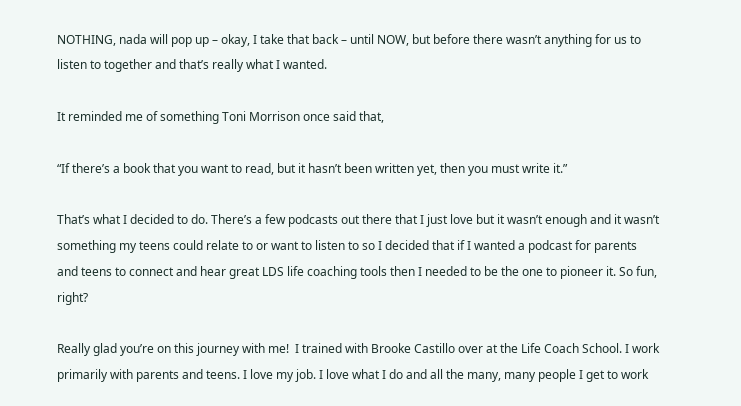NOTHING, nada will pop up – okay, I take that back – until NOW, but before there wasn’t anything for us to listen to together and that’s really what I wanted.

It reminded me of something Toni Morrison once said that,

“If there’s a book that you want to read, but it hasn’t been written yet, then you must write it.”

That’s what I decided to do. There’s a few podcasts out there that I just love but it wasn’t enough and it wasn’t something my teens could relate to or want to listen to so I decided that if I wanted a podcast for parents and teens to connect and hear great LDS life coaching tools then I needed to be the one to pioneer it. So fun, right?

Really glad you’re on this journey with me!  I trained with Brooke Castillo over at the Life Coach School. I work primarily with parents and teens. I love my job. I love what I do and all the many, many people I get to work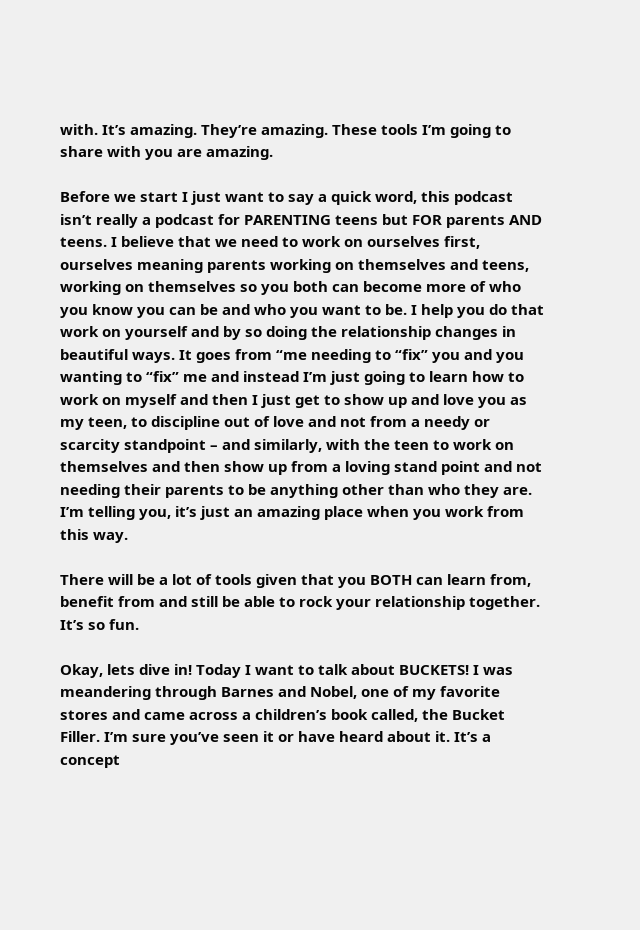with. It’s amazing. They’re amazing. These tools I’m going to share with you are amazing.

Before we start I just want to say a quick word, this podcast isn’t really a podcast for PARENTING teens but FOR parents AND teens. I believe that we need to work on ourselves first, ourselves meaning parents working on themselves and teens, working on themselves so you both can become more of who you know you can be and who you want to be. I help you do that work on yourself and by so doing the relationship changes in beautiful ways. It goes from “me needing to “fix” you and you wanting to “fix” me and instead I’m just going to learn how to work on myself and then I just get to show up and love you as my teen, to discipline out of love and not from a needy or scarcity standpoint – and similarly, with the teen to work on themselves and then show up from a loving stand point and not needing their parents to be anything other than who they are. I’m telling you, it’s just an amazing place when you work from this way.

There will be a lot of tools given that you BOTH can learn from, benefit from and still be able to rock your relationship together. It’s so fun.

Okay, lets dive in! Today I want to talk about BUCKETS! I was meandering through Barnes and Nobel, one of my favorite stores and came across a children’s book called, the Bucket Filler. I’m sure you’ve seen it or have heard about it. It’s a concept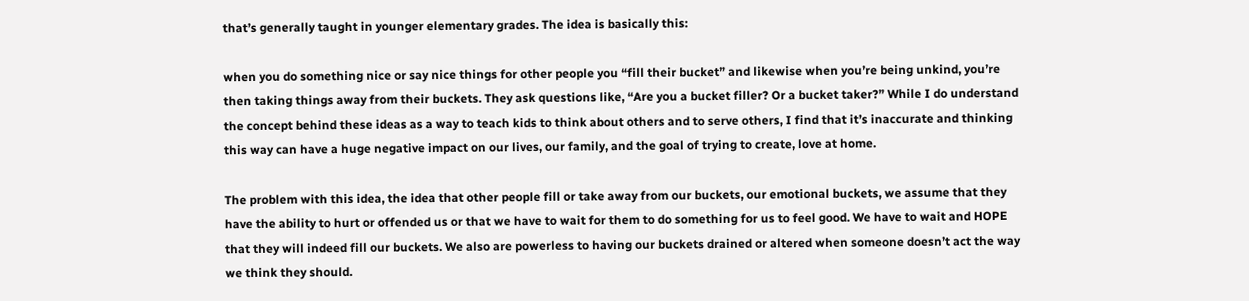that’s generally taught in younger elementary grades. The idea is basically this:

when you do something nice or say nice things for other people you “fill their bucket” and likewise when you’re being unkind, you’re then taking things away from their buckets. They ask questions like, “Are you a bucket filler? Or a bucket taker?” While I do understand the concept behind these ideas as a way to teach kids to think about others and to serve others, I find that it’s inaccurate and thinking this way can have a huge negative impact on our lives, our family, and the goal of trying to create, love at home.

The problem with this idea, the idea that other people fill or take away from our buckets, our emotional buckets, we assume that they have the ability to hurt or offended us or that we have to wait for them to do something for us to feel good. We have to wait and HOPE that they will indeed fill our buckets. We also are powerless to having our buckets drained or altered when someone doesn’t act the way we think they should.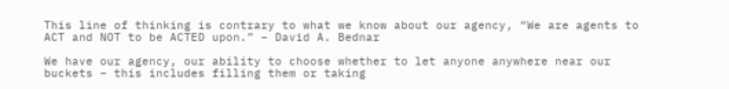This line of thinking is contrary to what we know about our agency, “We are agents to ACT and NOT to be ACTED upon.” – David A. Bednar

We have our agency, our ability to choose whether to let anyone anywhere near our buckets – this includes filling them or taking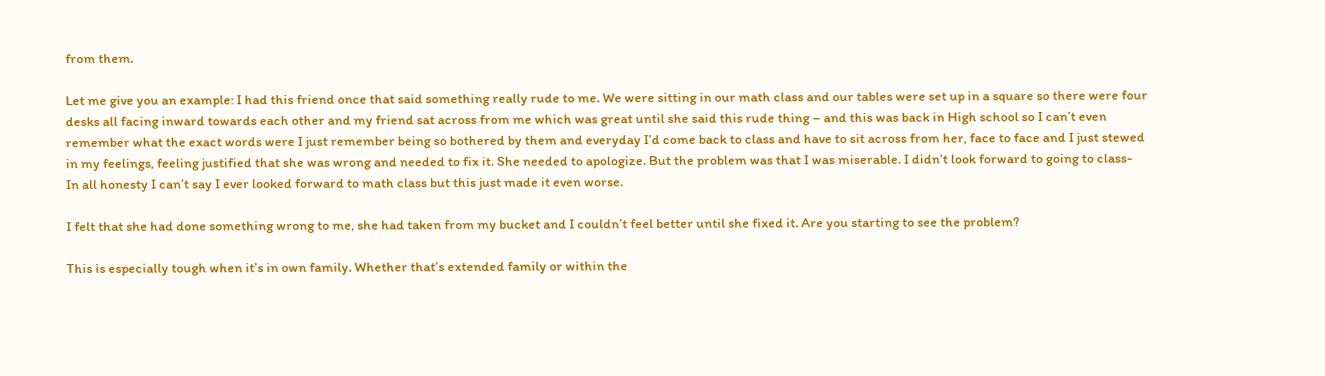from them.

Let me give you an example: I had this friend once that said something really rude to me. We were sitting in our math class and our tables were set up in a square so there were four desks all facing inward towards each other and my friend sat across from me which was great until she said this rude thing – and this was back in High school so I can’t even remember what the exact words were I just remember being so bothered by them and everyday I’d come back to class and have to sit across from her, face to face and I just stewed in my feelings, feeling justified that she was wrong and needed to fix it. She needed to apologize. But the problem was that I was miserable. I didn’t look forward to going to class- In all honesty I can’t say I ever looked forward to math class but this just made it even worse.

I felt that she had done something wrong to me, she had taken from my bucket and I couldn’t feel better until she fixed it. Are you starting to see the problem?

This is especially tough when it’s in own family. Whether that’s extended family or within the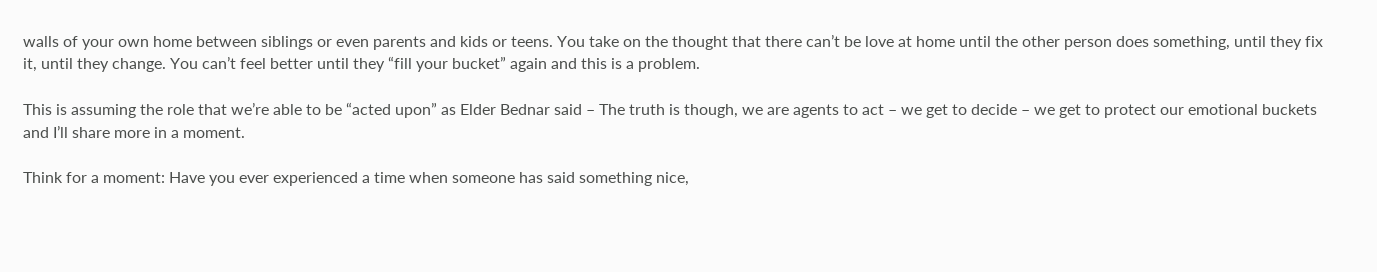walls of your own home between siblings or even parents and kids or teens. You take on the thought that there can’t be love at home until the other person does something, until they fix it, until they change. You can’t feel better until they “fill your bucket” again and this is a problem.

This is assuming the role that we’re able to be “acted upon” as Elder Bednar said – The truth is though, we are agents to act – we get to decide – we get to protect our emotional buckets and I’ll share more in a moment.

Think for a moment: Have you ever experienced a time when someone has said something nice,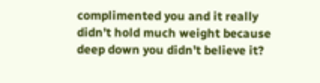complimented you and it really didn’t hold much weight because deep down you didn’t believe it?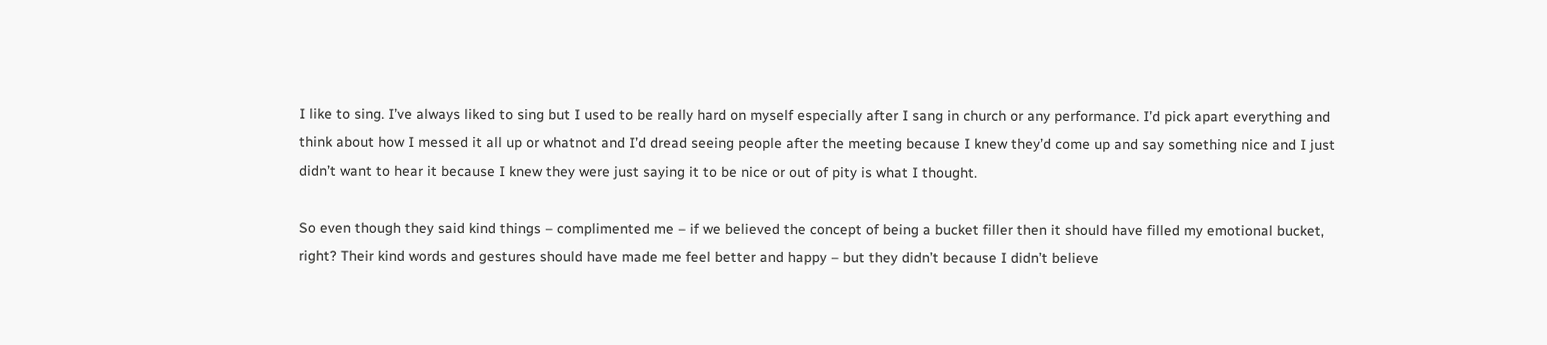I like to sing. I’ve always liked to sing but I used to be really hard on myself especially after I sang in church or any performance. I’d pick apart everything and think about how I messed it all up or whatnot and I’d dread seeing people after the meeting because I knew they’d come up and say something nice and I just didn’t want to hear it because I knew they were just saying it to be nice or out of pity is what I thought.

So even though they said kind things – complimented me – if we believed the concept of being a bucket filler then it should have filled my emotional bucket, right? Their kind words and gestures should have made me feel better and happy – but they didn’t because I didn’t believe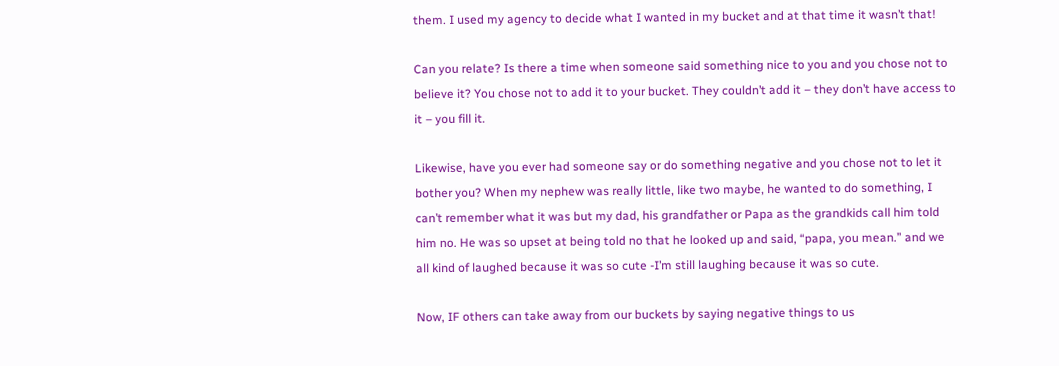them. I used my agency to decide what I wanted in my bucket and at that time it wasn’t that!

Can you relate? Is there a time when someone said something nice to you and you chose not to believe it? You chose not to add it to your bucket. They couldn’t add it – they don’t have access to it – you fill it.

Likewise, have you ever had someone say or do something negative and you chose not to let it bother you? When my nephew was really little, like two maybe, he wanted to do something, I can’t remember what it was but my dad, his grandfather or Papa as the grandkids call him told him no. He was so upset at being told no that he looked up and said, “papa, you mean.” and we all kind of laughed because it was so cute -I’m still laughing because it was so cute.

Now, IF others can take away from our buckets by saying negative things to us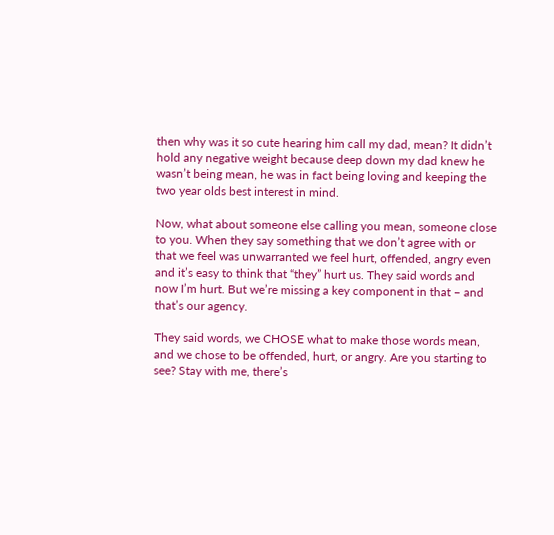then why was it so cute hearing him call my dad, mean? It didn’t hold any negative weight because deep down my dad knew he wasn’t being mean, he was in fact being loving and keeping the two year olds best interest in mind.

Now, what about someone else calling you mean, someone close to you. When they say something that we don’t agree with or that we feel was unwarranted we feel hurt, offended, angry even and it’s easy to think that “they” hurt us. They said words and now I’m hurt. But we’re missing a key component in that – and that’s our agency.

They said words, we CHOSE what to make those words mean, and we chose to be offended, hurt, or angry. Are you starting to see? Stay with me, there’s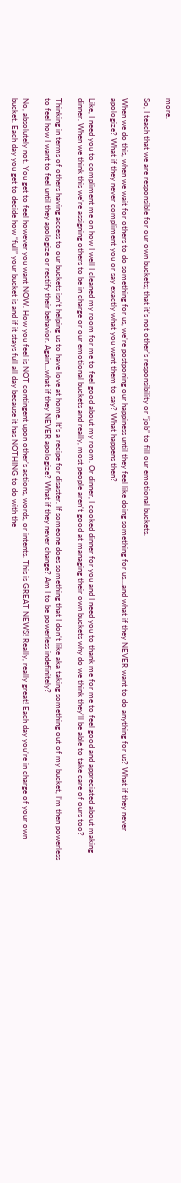more.

So, I teach that we are responsible for our own buckets; that it’s not other’s responsibility or “job” to fill our emotional buckets.

When we do this, when we wait for others to do something for us, we’re postponing our happiness until they feel like doing something for us…and what if they NEVER want to do anything for us? What if they never apologize? What if they never compliment you or say exactly what you want them to say? What happens then?

Like, I need you to compliment me on how I well I cleaned my room for me to feel good about my room. Or dinner, I cooked dinner for you and I need you to thank me for me to feel good and appreciated about making dinner. When we think this we’re assigning others to be in charge or our emotional buckets and really, most people aren’t good at managing their own buckets why do we think they’ll be able to take care of ours too?

Thinking in terms of others having access to our buckets isn’t helping us to have love at home. It’s a recipe for disaster. If someone does something that I don’t like aka taking something out of my bucket, I’m then powerless to feel how I want to feel until they apologize or rectify their behavior. Again…what if they NEVER apologize? What if they never change? Am I to be powerless indefinitely?

No, absolutely not. You get to feel however you want NOW. How you feel is NOT contingent upon other’s actions, words, or intents. This is GREAT NEWS! Really, really great! Each day you’re in charge of your own bucket. Each day you get to decide how “full” your bucket is and if it stays full all day because it has NOTHING to do with the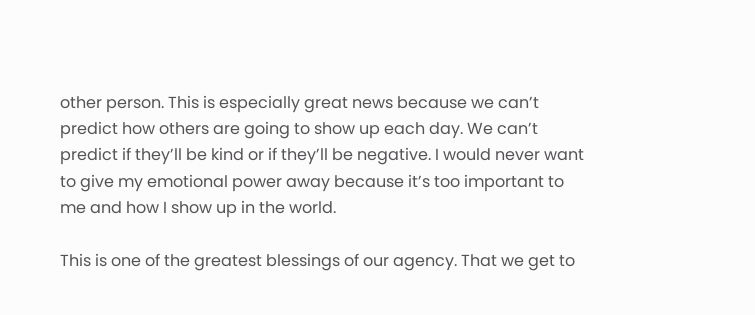other person. This is especially great news because we can’t predict how others are going to show up each day. We can’t predict if they’ll be kind or if they’ll be negative. I would never want to give my emotional power away because it’s too important to me and how I show up in the world.

This is one of the greatest blessings of our agency. That we get to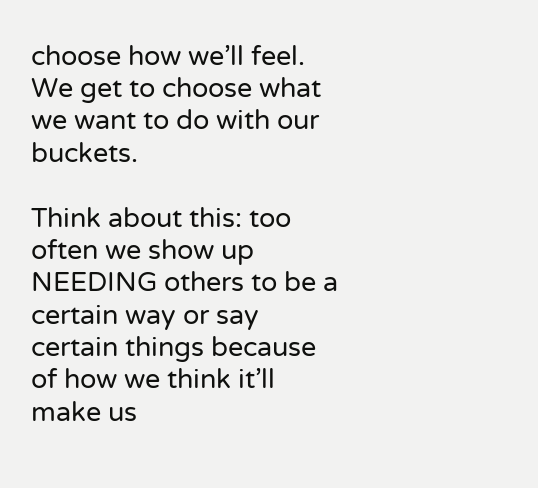choose how we’ll feel. We get to choose what we want to do with our buckets.

Think about this: too often we show up NEEDING others to be a certain way or say certain things because of how we think it’ll make us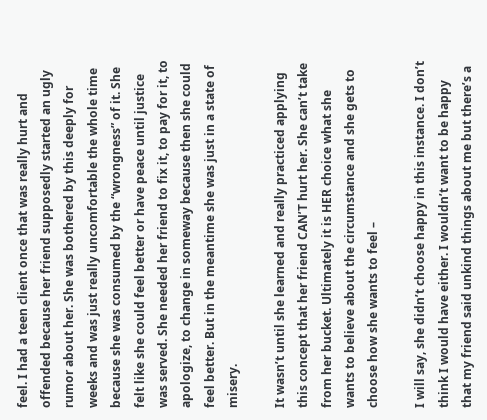feel. I had a teen client once that was really hurt and offended because her friend supposedly started an ugly rumor about her. She was bothered by this deeply for weeks and was just really uncomfortable the whole time because she was consumed by the “wrongness” of it. She felt like she could feel better or have peace until justice was served. She needed her friend to fix it, to pay for it, to apologize, to change in someway because then she could feel better. But in the meantime she was just in a state of misery.

It wasn’t until she learned and really practiced applying this concept that her friend CAN’T hurt her. She can’t take from her bucket. Ultimately it is HER choice what she wants to believe about the circumstance and she gets to choose how she wants to feel –

I will say, she didn’t choose happy in this instance. I don’t think I would have either. I wouldn’t want to be happy that my friend said unkind things about me but there’s a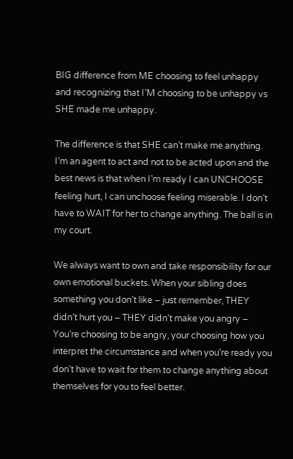BIG difference from ME choosing to feel unhappy and recognizing that I’M choosing to be unhappy vs SHE made me unhappy.

The difference is that SHE can’t make me anything. I’m an agent to act and not to be acted upon and the best news is that when I’m ready I can UNCHOOSE feeling hurt, I can unchoose feeling miserable. I don’t have to WAIT for her to change anything. The ball is in my court.

We always want to own and take responsibility for our own emotional buckets. When your sibling does something you don’t like – just remember, THEY didn’t hurt you – THEY didn’t make you angry – You’re choosing to be angry, your choosing how you interpret the circumstance and when you’re ready you don’t have to wait for them to change anything about themselves for you to feel better.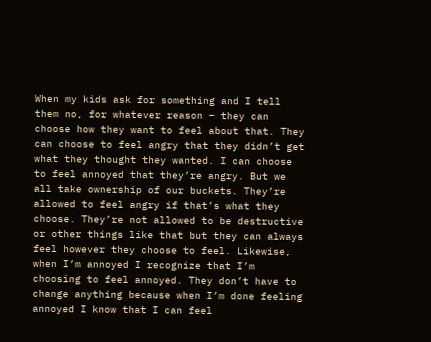When my kids ask for something and I tell them no, for whatever reason – they can choose how they want to feel about that. They can choose to feel angry that they didn’t get what they thought they wanted. I can choose to feel annoyed that they’re angry. But we all take ownership of our buckets. They’re allowed to feel angry if that’s what they choose. They’re not allowed to be destructive or other things like that but they can always feel however they choose to feel. Likewise, when I’m annoyed I recognize that I’m choosing to feel annoyed. They don’t have to change anything because when I’m done feeling annoyed I know that I can feel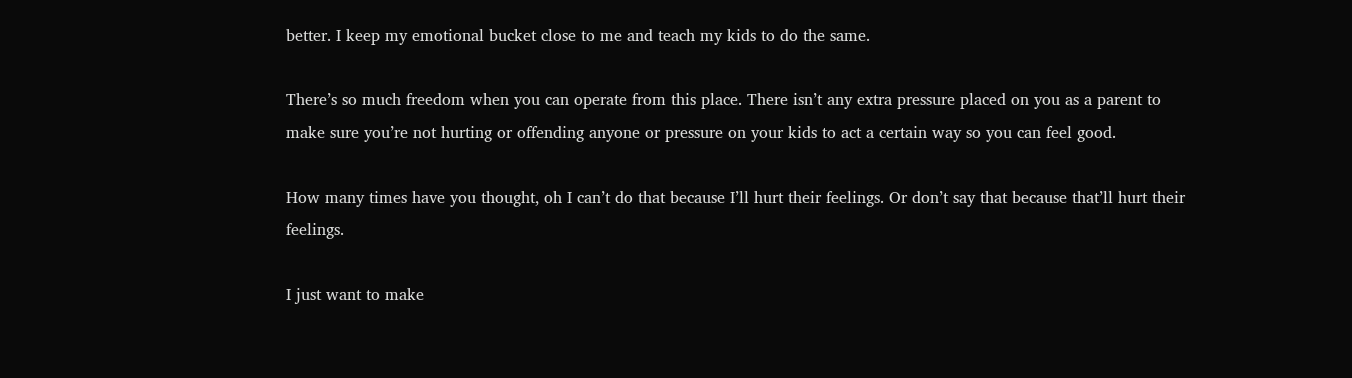better. I keep my emotional bucket close to me and teach my kids to do the same.

There’s so much freedom when you can operate from this place. There isn’t any extra pressure placed on you as a parent to make sure you’re not hurting or offending anyone or pressure on your kids to act a certain way so you can feel good.

How many times have you thought, oh I can’t do that because I’ll hurt their feelings. Or don’t say that because that’ll hurt their feelings.

I just want to make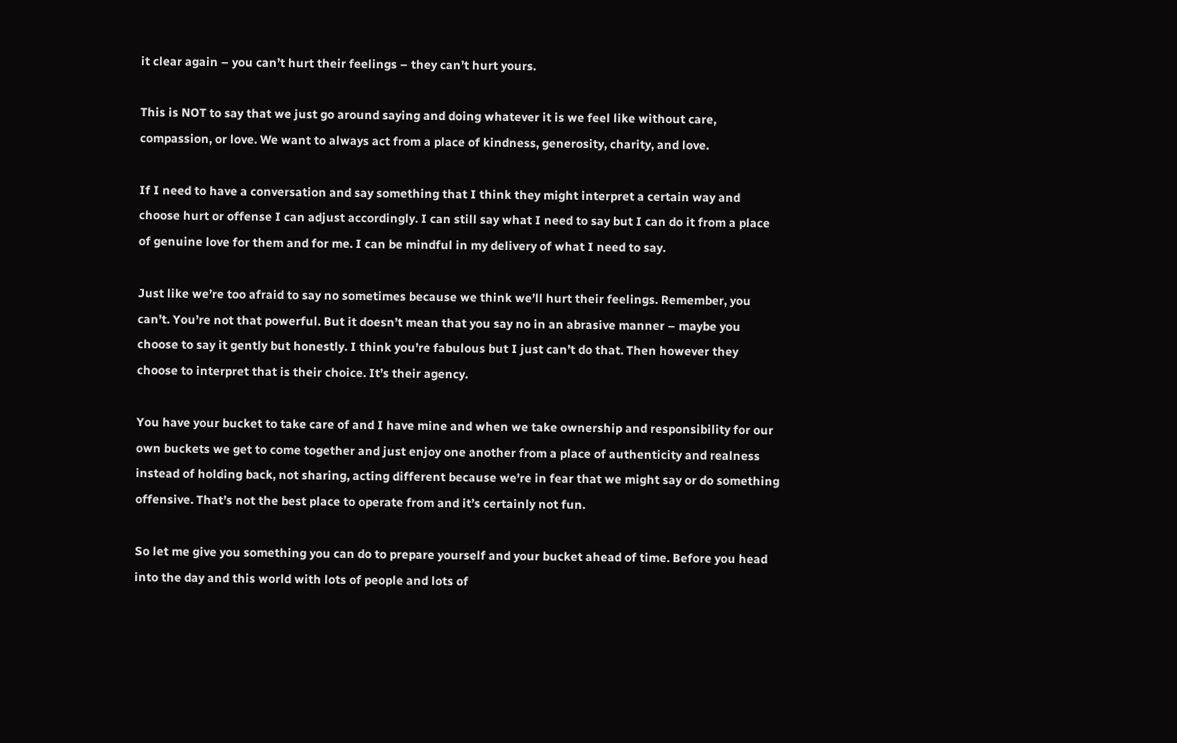it clear again – you can’t hurt their feelings – they can’t hurt yours.

This is NOT to say that we just go around saying and doing whatever it is we feel like without care, compassion, or love. We want to always act from a place of kindness, generosity, charity, and love.

If I need to have a conversation and say something that I think they might interpret a certain way and choose hurt or offense I can adjust accordingly. I can still say what I need to say but I can do it from a place of genuine love for them and for me. I can be mindful in my delivery of what I need to say.

Just like we’re too afraid to say no sometimes because we think we’ll hurt their feelings. Remember, you can’t. You’re not that powerful. But it doesn’t mean that you say no in an abrasive manner – maybe you choose to say it gently but honestly. I think you’re fabulous but I just can’t do that. Then however they choose to interpret that is their choice. It’s their agency.

You have your bucket to take care of and I have mine and when we take ownership and responsibility for our own buckets we get to come together and just enjoy one another from a place of authenticity and realness instead of holding back, not sharing, acting different because we’re in fear that we might say or do something offensive. That’s not the best place to operate from and it’s certainly not fun.

So let me give you something you can do to prepare yourself and your bucket ahead of time. Before you head into the day and this world with lots of people and lots of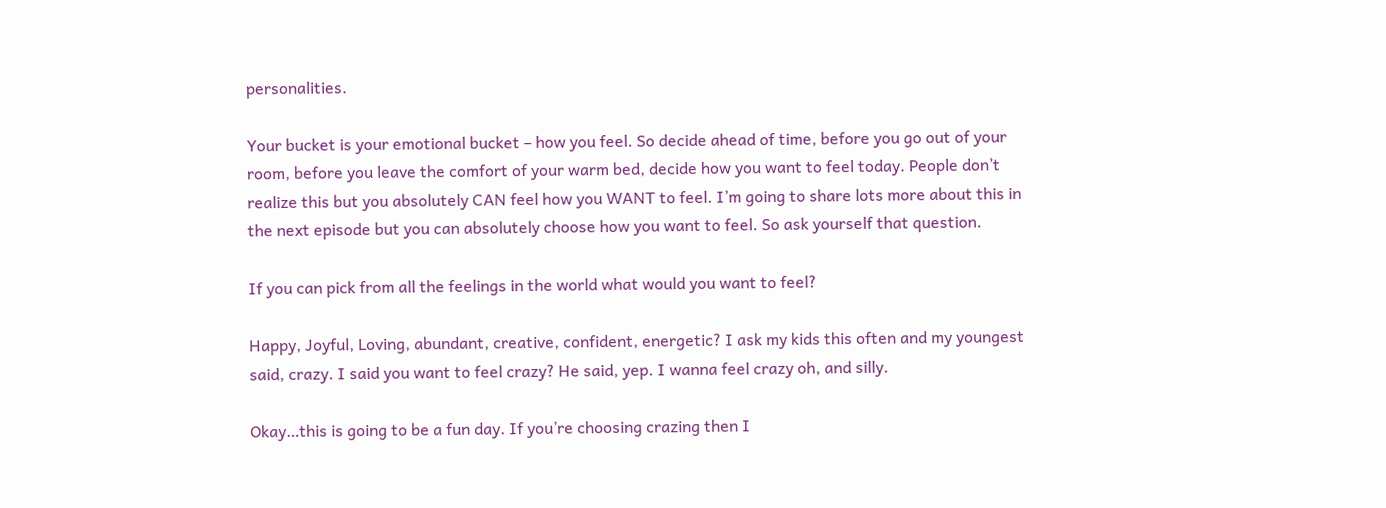personalities.

Your bucket is your emotional bucket – how you feel. So decide ahead of time, before you go out of your room, before you leave the comfort of your warm bed, decide how you want to feel today. People don’t realize this but you absolutely CAN feel how you WANT to feel. I’m going to share lots more about this in the next episode but you can absolutely choose how you want to feel. So ask yourself that question.

If you can pick from all the feelings in the world what would you want to feel?

Happy, Joyful, Loving, abundant, creative, confident, energetic? I ask my kids this often and my youngest said, crazy. I said you want to feel crazy? He said, yep. I wanna feel crazy oh, and silly.

Okay…this is going to be a fun day. If you’re choosing crazing then I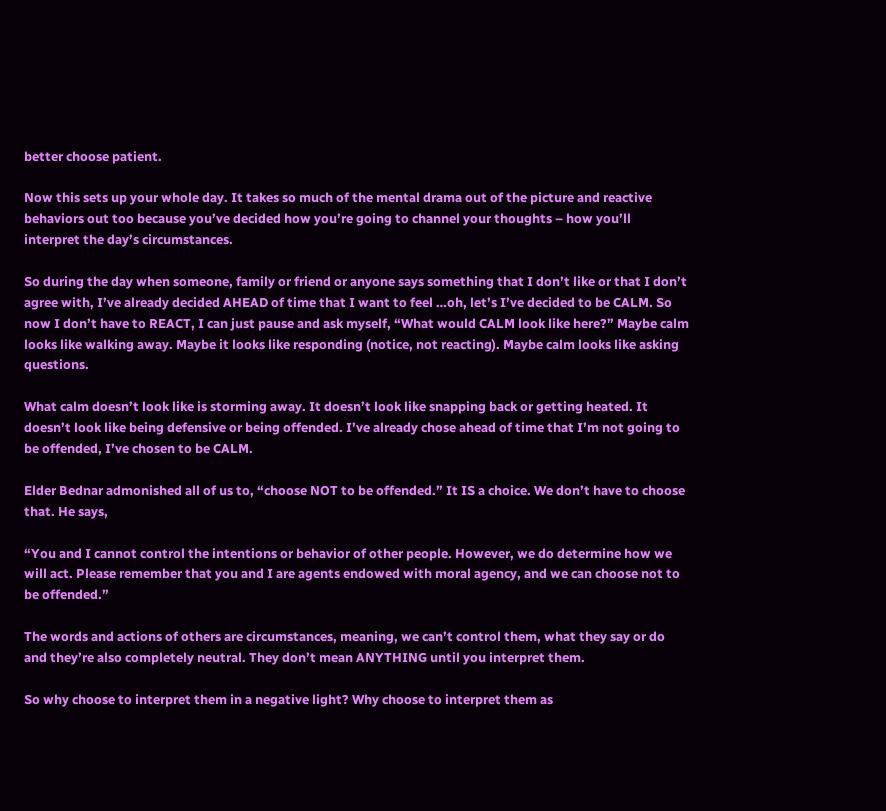better choose patient.

Now this sets up your whole day. It takes so much of the mental drama out of the picture and reactive behaviors out too because you’ve decided how you’re going to channel your thoughts – how you’ll interpret the day’s circumstances.

So during the day when someone, family or friend or anyone says something that I don’t like or that I don’t agree with, I’ve already decided AHEAD of time that I want to feel …oh, let’s I’ve decided to be CALM. So now I don’t have to REACT, I can just pause and ask myself, “What would CALM look like here?” Maybe calm looks like walking away. Maybe it looks like responding (notice, not reacting). Maybe calm looks like asking questions.

What calm doesn’t look like is storming away. It doesn’t look like snapping back or getting heated. It doesn’t look like being defensive or being offended. I’ve already chose ahead of time that I’m not going to be offended, I’ve chosen to be CALM.

Elder Bednar admonished all of us to, “choose NOT to be offended.” It IS a choice. We don’t have to choose that. He says,

“You and I cannot control the intentions or behavior of other people. However, we do determine how we will act. Please remember that you and I are agents endowed with moral agency, and we can choose not to be offended.”

The words and actions of others are circumstances, meaning, we can’t control them, what they say or do and they’re also completely neutral. They don’t mean ANYTHING until you interpret them.

So why choose to interpret them in a negative light? Why choose to interpret them as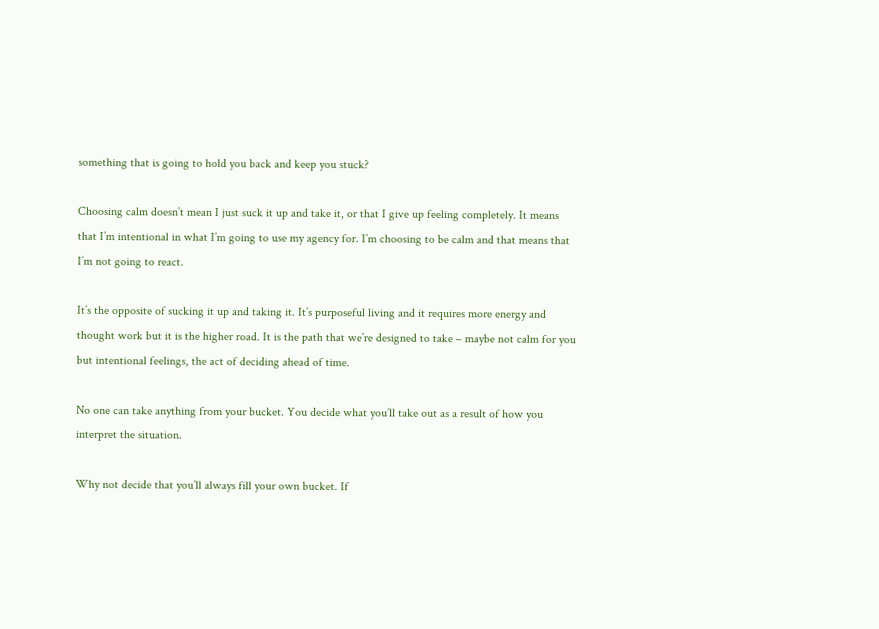something that is going to hold you back and keep you stuck?

Choosing calm doesn’t mean I just suck it up and take it, or that I give up feeling completely. It means that I’m intentional in what I’m going to use my agency for. I’m choosing to be calm and that means that I’m not going to react.

It’s the opposite of sucking it up and taking it. It’s purposeful living and it requires more energy and thought work but it is the higher road. It is the path that we’re designed to take – maybe not calm for you but intentional feelings, the act of deciding ahead of time.

No one can take anything from your bucket. You decide what you’ll take out as a result of how you interpret the situation.

Why not decide that you’ll always fill your own bucket. If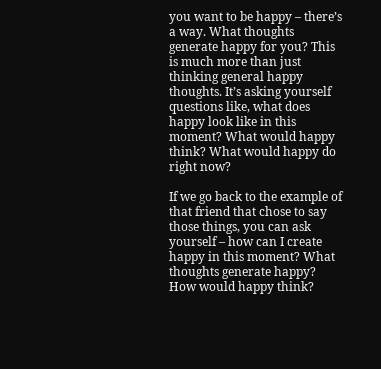you want to be happy – there’s a way. What thoughts generate happy for you? This is much more than just thinking general happy thoughts. It’s asking yourself questions like, what does happy look like in this moment? What would happy think? What would happy do right now?

If we go back to the example of that friend that chose to say those things, you can ask yourself – how can I create happy in this moment? What thoughts generate happy? How would happy think?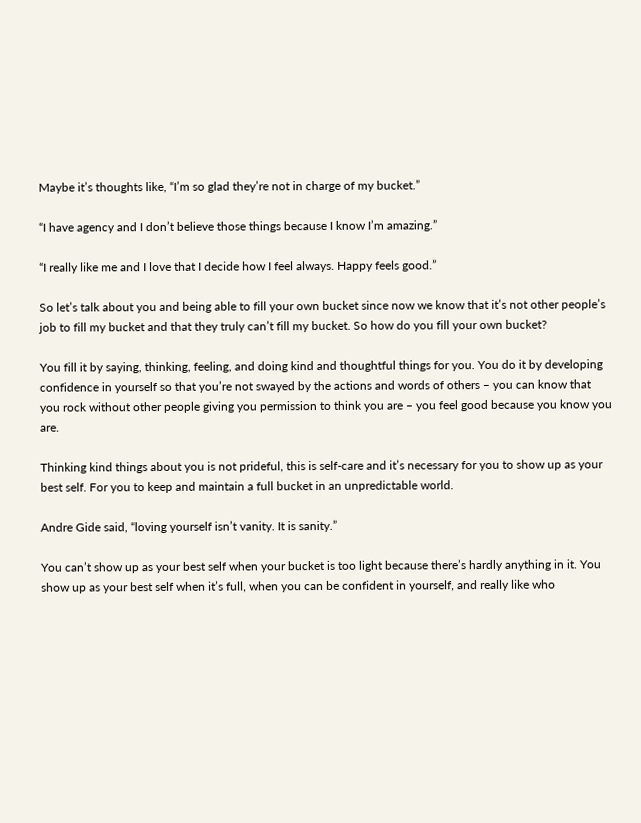Maybe it’s thoughts like, “I’m so glad they’re not in charge of my bucket.”

“I have agency and I don’t believe those things because I know I’m amazing.”

“I really like me and I love that I decide how I feel always. Happy feels good.”

So let’s talk about you and being able to fill your own bucket since now we know that it’s not other people’s job to fill my bucket and that they truly can’t fill my bucket. So how do you fill your own bucket?

You fill it by saying, thinking, feeling, and doing kind and thoughtful things for you. You do it by developing confidence in yourself so that you’re not swayed by the actions and words of others – you can know that you rock without other people giving you permission to think you are – you feel good because you know you are.

Thinking kind things about you is not prideful, this is self-care and it’s necessary for you to show up as your best self. For you to keep and maintain a full bucket in an unpredictable world.

Andre Gide said, “loving yourself isn’t vanity. It is sanity.”

You can’t show up as your best self when your bucket is too light because there’s hardly anything in it. You show up as your best self when it’s full, when you can be confident in yourself, and really like who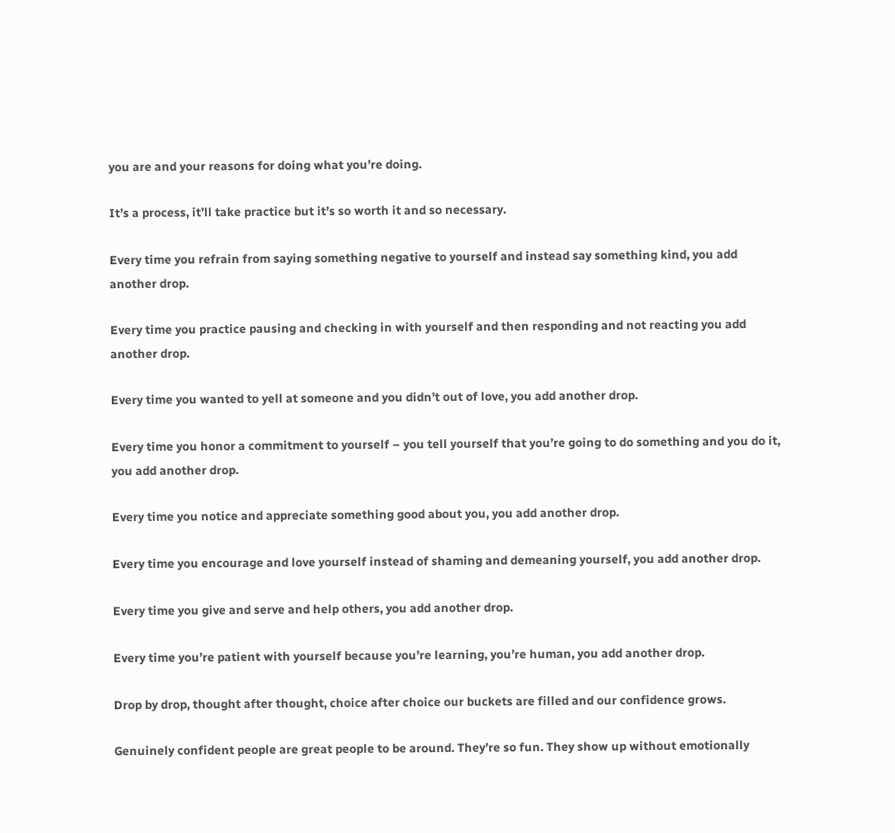you are and your reasons for doing what you’re doing.

It’s a process, it’ll take practice but it’s so worth it and so necessary.

Every time you refrain from saying something negative to yourself and instead say something kind, you add another drop.

Every time you practice pausing and checking in with yourself and then responding and not reacting you add another drop.

Every time you wanted to yell at someone and you didn’t out of love, you add another drop.

Every time you honor a commitment to yourself – you tell yourself that you’re going to do something and you do it, you add another drop.

Every time you notice and appreciate something good about you, you add another drop.

Every time you encourage and love yourself instead of shaming and demeaning yourself, you add another drop.

Every time you give and serve and help others, you add another drop.

Every time you’re patient with yourself because you’re learning, you’re human, you add another drop.

Drop by drop, thought after thought, choice after choice our buckets are filled and our confidence grows.

Genuinely confident people are great people to be around. They’re so fun. They show up without emotionally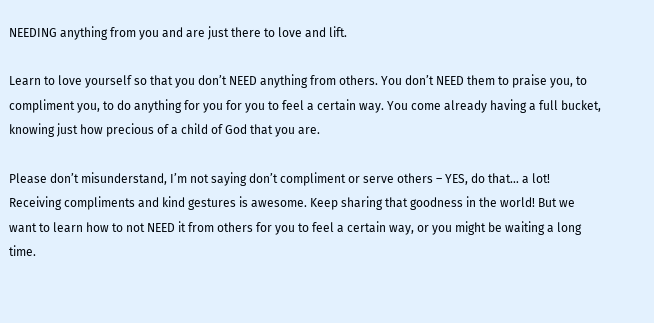NEEDING anything from you and are just there to love and lift.

Learn to love yourself so that you don’t NEED anything from others. You don’t NEED them to praise you, to compliment you, to do anything for you for you to feel a certain way. You come already having a full bucket, knowing just how precious of a child of God that you are.

Please don’t misunderstand, I’m not saying don’t compliment or serve others – YES, do that… a lot! Receiving compliments and kind gestures is awesome. Keep sharing that goodness in the world! But we want to learn how to not NEED it from others for you to feel a certain way, or you might be waiting a long time.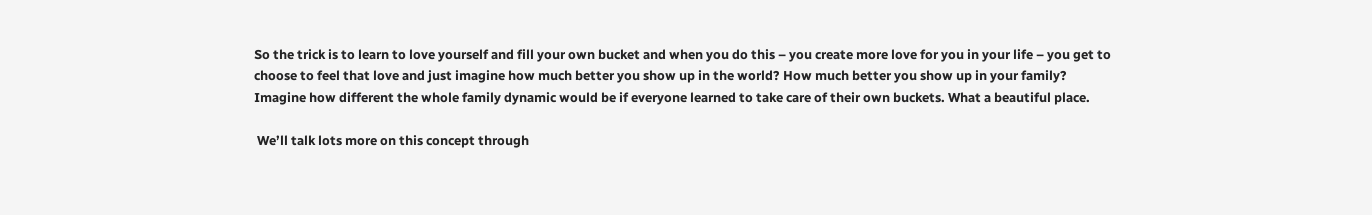So the trick is to learn to love yourself and fill your own bucket and when you do this – you create more love for you in your life – you get to choose to feel that love and just imagine how much better you show up in the world? How much better you show up in your family? Imagine how different the whole family dynamic would be if everyone learned to take care of their own buckets. What a beautiful place.

 We’ll talk lots more on this concept through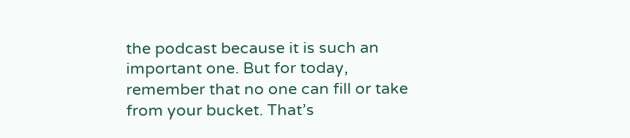the podcast because it is such an important one. But for today, remember that no one can fill or take from your bucket. That’s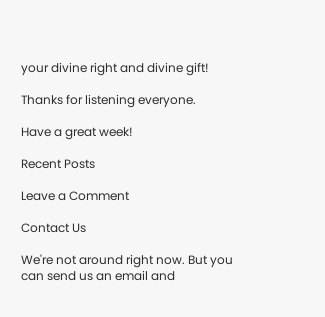your divine right and divine gift!

Thanks for listening everyone.

Have a great week!

Recent Posts

Leave a Comment

Contact Us

We're not around right now. But you can send us an email and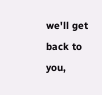we'll get back to you,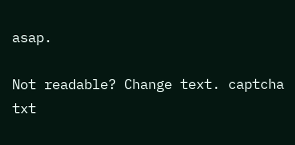asap.

Not readable? Change text. captcha txt